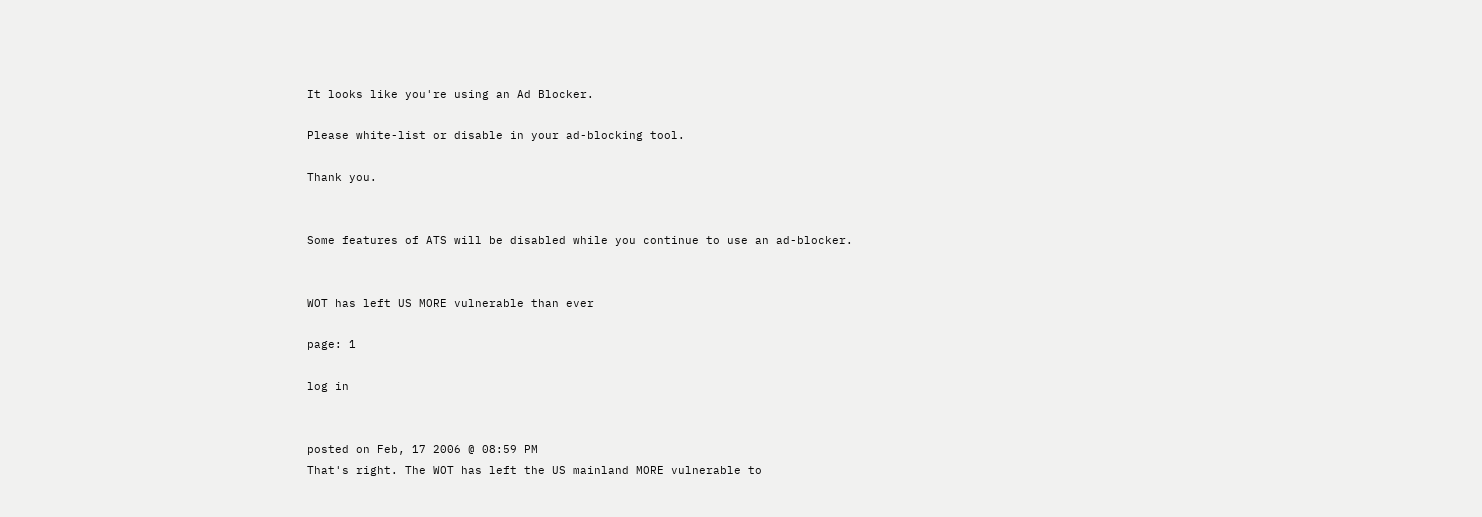It looks like you're using an Ad Blocker.

Please white-list or disable in your ad-blocking tool.

Thank you.


Some features of ATS will be disabled while you continue to use an ad-blocker.


WOT has left US MORE vulnerable than ever

page: 1

log in


posted on Feb, 17 2006 @ 08:59 PM
That's right. The WOT has left the US mainland MORE vulnerable to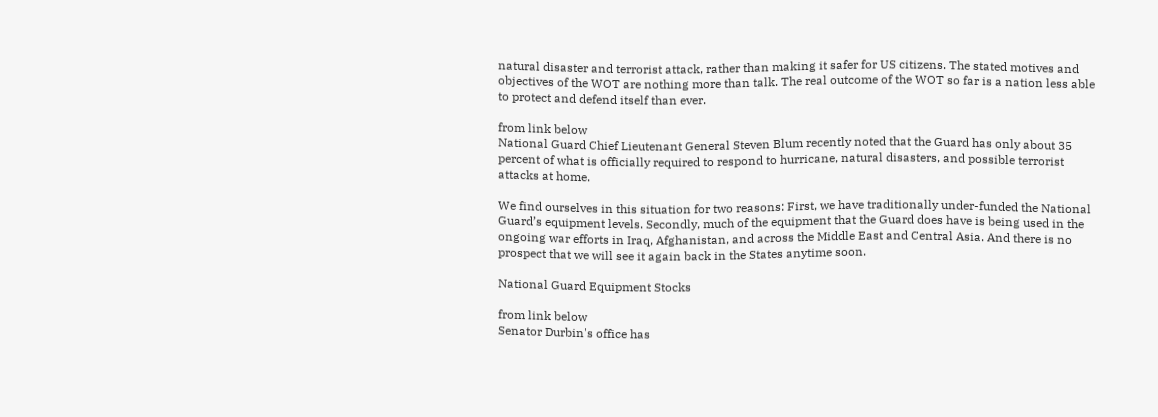natural disaster and terrorist attack, rather than making it safer for US citizens. The stated motives and objectives of the WOT are nothing more than talk. The real outcome of the WOT so far is a nation less able to protect and defend itself than ever.

from link below
National Guard Chief Lieutenant General Steven Blum recently noted that the Guard has only about 35 percent of what is officially required to respond to hurricane, natural disasters, and possible terrorist attacks at home.

We find ourselves in this situation for two reasons: First, we have traditionally under-funded the National Guard’s equipment levels. Secondly, much of the equipment that the Guard does have is being used in the ongoing war efforts in Iraq, Afghanistan, and across the Middle East and Central Asia. And there is no prospect that we will see it again back in the States anytime soon.

National Guard Equipment Stocks

from link below
Senator Durbin's office has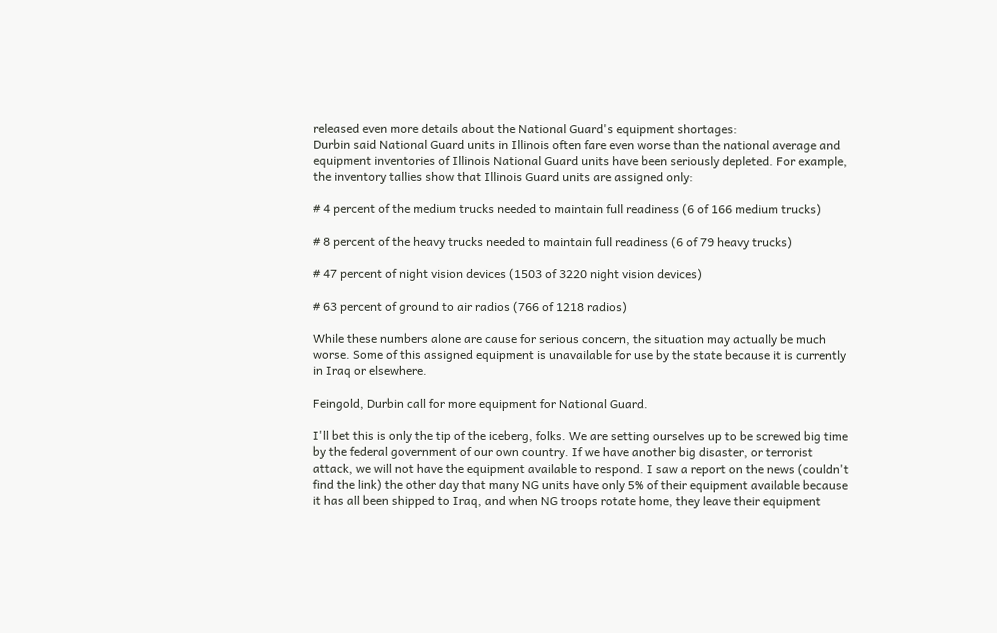released even more details about the National Guard's equipment shortages:
Durbin said National Guard units in Illinois often fare even worse than the national average and equipment inventories of Illinois National Guard units have been seriously depleted. For example, the inventory tallies show that Illinois Guard units are assigned only:

# 4 percent of the medium trucks needed to maintain full readiness (6 of 166 medium trucks)

# 8 percent of the heavy trucks needed to maintain full readiness (6 of 79 heavy trucks)

# 47 percent of night vision devices (1503 of 3220 night vision devices)

# 63 percent of ground to air radios (766 of 1218 radios)

While these numbers alone are cause for serious concern, the situation may actually be much worse. Some of this assigned equipment is unavailable for use by the state because it is currently in Iraq or elsewhere.

Feingold, Durbin call for more equipment for National Guard.

I'll bet this is only the tip of the iceberg, folks. We are setting ourselves up to be screwed big time by the federal government of our own country. If we have another big disaster, or terrorist attack, we will not have the equipment available to respond. I saw a report on the news (couldn't find the link) the other day that many NG units have only 5% of their equipment available because it has all been shipped to Iraq, and when NG troops rotate home, they leave their equipment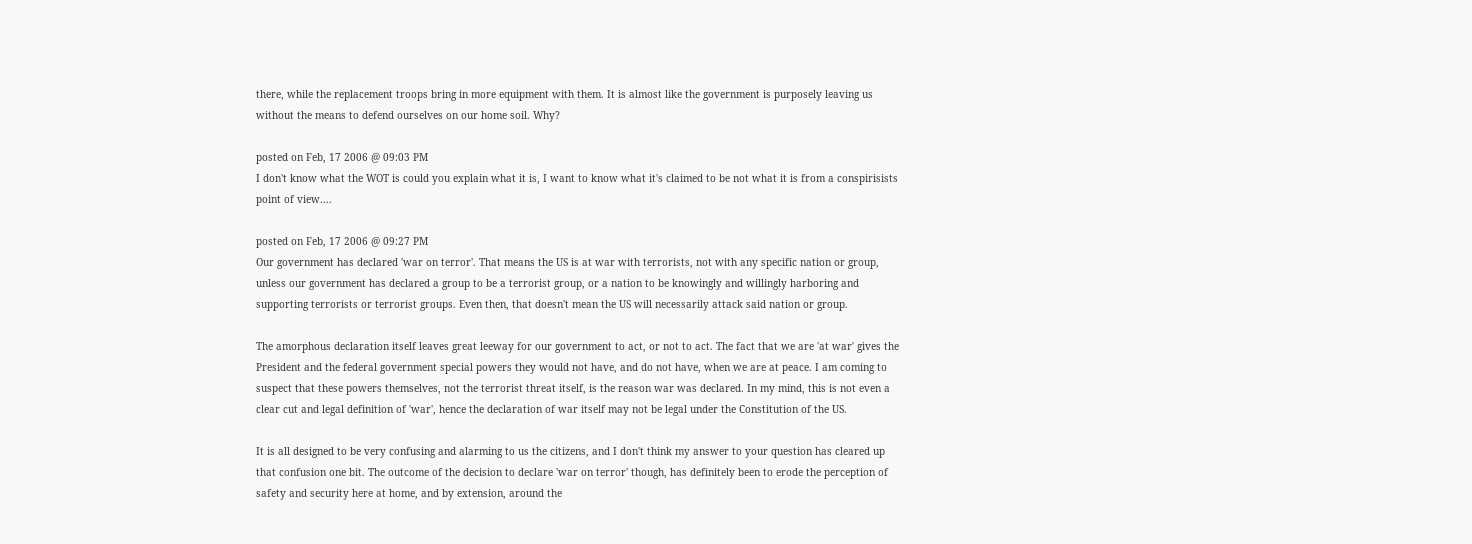there, while the replacement troops bring in more equipment with them. It is almost like the government is purposely leaving us without the means to defend ourselves on our home soil. Why?

posted on Feb, 17 2006 @ 09:03 PM
I don't know what the WOT is could you explain what it is, I want to know what it's claimed to be not what it is from a conspirisists point of view....

posted on Feb, 17 2006 @ 09:27 PM
Our government has declared 'war on terror'. That means the US is at war with terrorists, not with any specific nation or group, unless our government has declared a group to be a terrorist group, or a nation to be knowingly and willingly harboring and supporting terrorists or terrorist groups. Even then, that doesn't mean the US will necessarily attack said nation or group.

The amorphous declaration itself leaves great leeway for our government to act, or not to act. The fact that we are 'at war' gives the President and the federal government special powers they would not have, and do not have, when we are at peace. I am coming to suspect that these powers themselves, not the terrorist threat itself, is the reason war was declared. In my mind, this is not even a clear cut and legal definition of 'war', hence the declaration of war itself may not be legal under the Constitution of the US.

It is all designed to be very confusing and alarming to us the citizens, and I don't think my answer to your question has cleared up that confusion one bit. The outcome of the decision to declare 'war on terror' though, has definitely been to erode the perception of safety and security here at home, and by extension, around the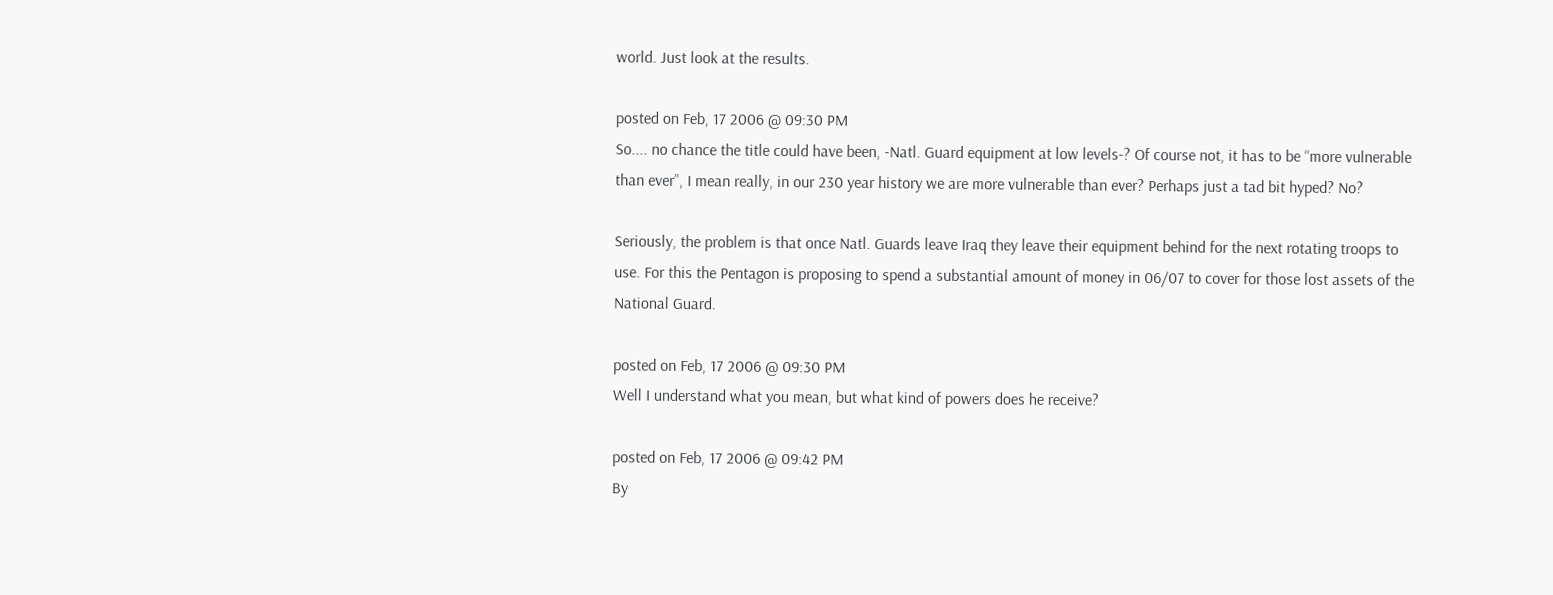world. Just look at the results.

posted on Feb, 17 2006 @ 09:30 PM
So.... no chance the title could have been, -Natl. Guard equipment at low levels-? Of course not, it has to be “more vulnerable than ever”, I mean really, in our 230 year history we are more vulnerable than ever? Perhaps just a tad bit hyped? No?

Seriously, the problem is that once Natl. Guards leave Iraq they leave their equipment behind for the next rotating troops to use. For this the Pentagon is proposing to spend a substantial amount of money in 06/07 to cover for those lost assets of the National Guard.

posted on Feb, 17 2006 @ 09:30 PM
Well I understand what you mean, but what kind of powers does he receive?

posted on Feb, 17 2006 @ 09:42 PM
By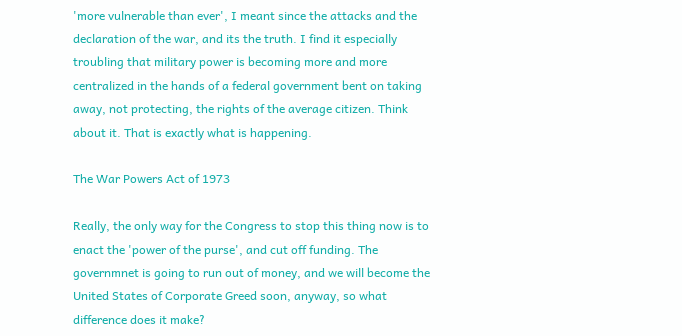'more vulnerable than ever', I meant since the attacks and the declaration of the war, and its the truth. I find it especially troubling that military power is becoming more and more centralized in the hands of a federal government bent on taking away, not protecting, the rights of the average citizen. Think about it. That is exactly what is happening.

The War Powers Act of 1973

Really, the only way for the Congress to stop this thing now is to enact the 'power of the purse', and cut off funding. The governmnet is going to run out of money, and we will become the United States of Corporate Greed soon, anyway, so what difference does it make?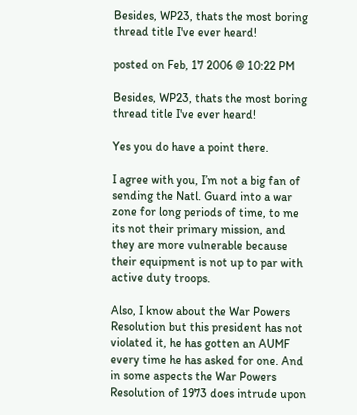Besides, WP23, thats the most boring thread title I've ever heard!

posted on Feb, 17 2006 @ 10:22 PM

Besides, WP23, thats the most boring thread title I've ever heard!

Yes you do have a point there.

I agree with you, I’m not a big fan of sending the Natl. Guard into a war zone for long periods of time, to me its not their primary mission, and they are more vulnerable because their equipment is not up to par with active duty troops.

Also, I know about the War Powers Resolution but this president has not violated it, he has gotten an AUMF every time he has asked for one. And in some aspects the War Powers Resolution of 1973 does intrude upon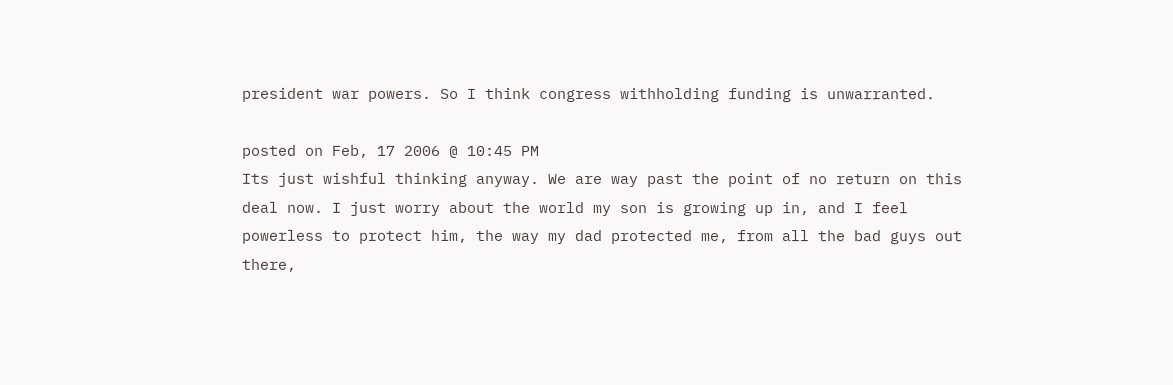president war powers. So I think congress withholding funding is unwarranted.

posted on Feb, 17 2006 @ 10:45 PM
Its just wishful thinking anyway. We are way past the point of no return on this deal now. I just worry about the world my son is growing up in, and I feel powerless to protect him, the way my dad protected me, from all the bad guys out there,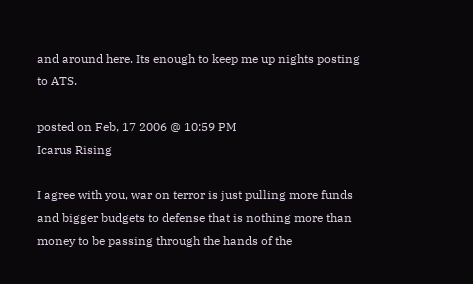and around here. Its enough to keep me up nights posting to ATS.

posted on Feb, 17 2006 @ 10:59 PM
Icarus Rising

I agree with you, war on terror is just pulling more funds and bigger budgets to defense that is nothing more than money to be passing through the hands of the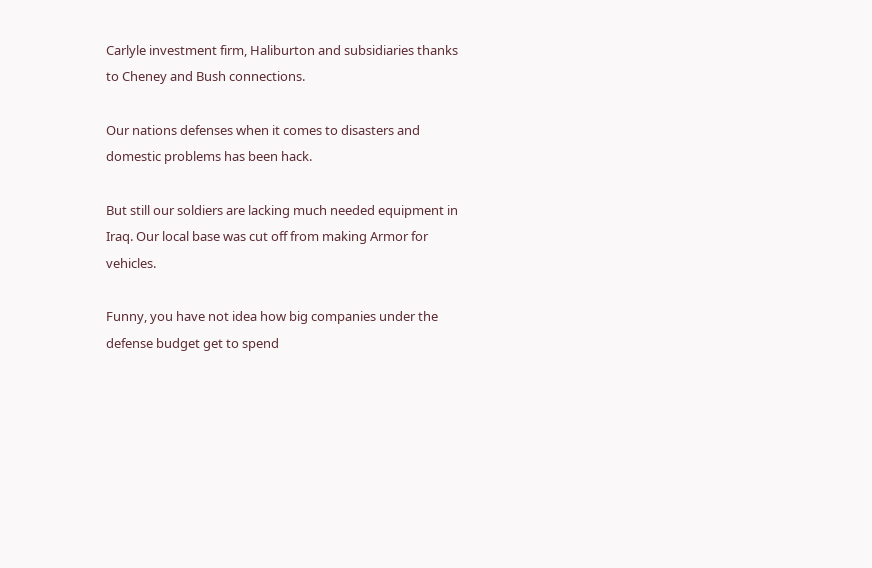Carlyle investment firm, Haliburton and subsidiaries thanks to Cheney and Bush connections.

Our nations defenses when it comes to disasters and domestic problems has been hack.

But still our soldiers are lacking much needed equipment in Iraq. Our local base was cut off from making Armor for vehicles.

Funny, you have not idea how big companies under the defense budget get to spend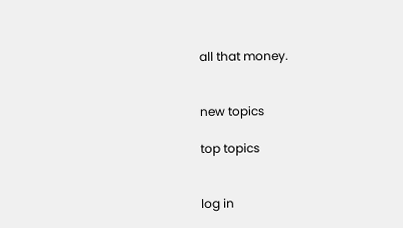all that money.


new topics

top topics


log in